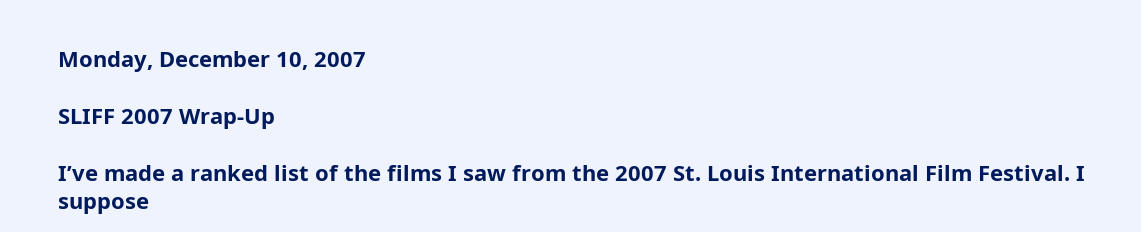Monday, December 10, 2007

SLIFF 2007 Wrap-Up

I’ve made a ranked list of the films I saw from the 2007 St. Louis International Film Festival. I suppose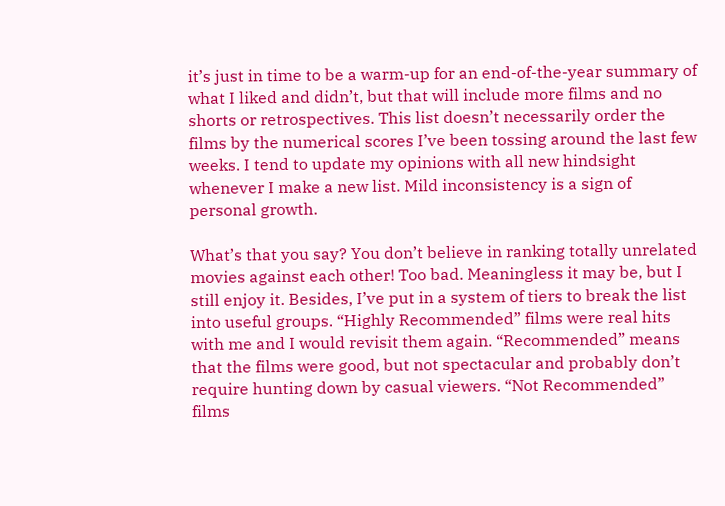it’s just in time to be a warm-up for an end-of-the-year summary of what I liked and didn’t, but that will include more films and no shorts or retrospectives. This list doesn’t necessarily order the films by the numerical scores I’ve been tossing around the last few weeks. I tend to update my opinions with all new hindsight whenever I make a new list. Mild inconsistency is a sign of personal growth.

What’s that you say? You don’t believe in ranking totally unrelated movies against each other! Too bad. Meaningless it may be, but I still enjoy it. Besides, I’ve put in a system of tiers to break the list into useful groups. “Highly Recommended” films were real hits with me and I would revisit them again. “Recommended” means that the films were good, but not spectacular and probably don’t require hunting down by casual viewers. “Not Recommended” films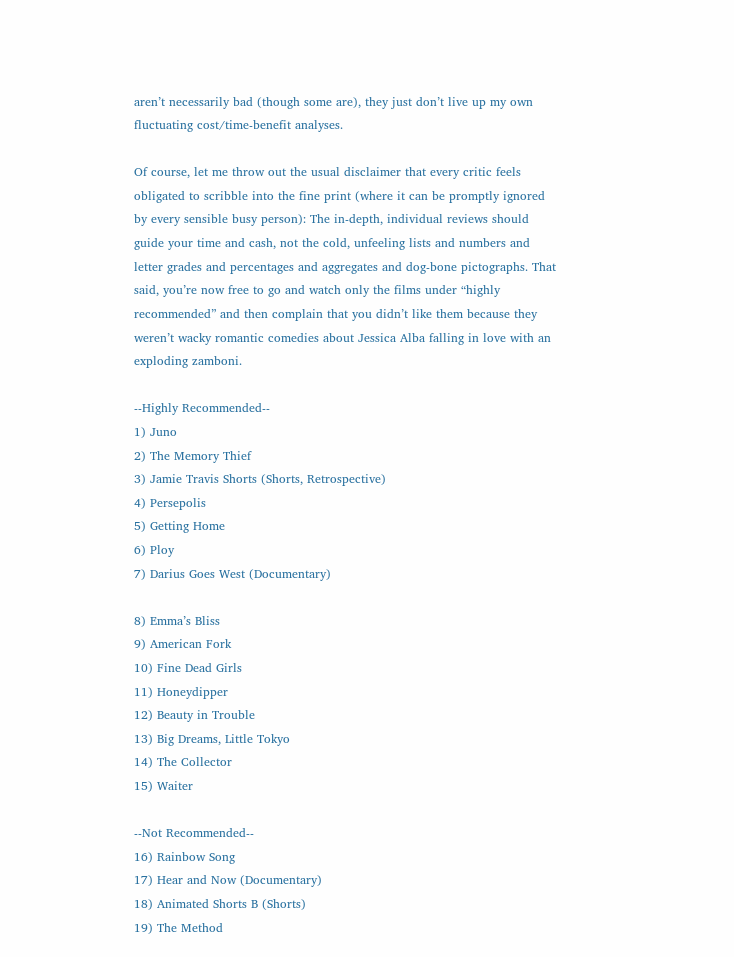aren’t necessarily bad (though some are), they just don’t live up my own fluctuating cost/time-benefit analyses.

Of course, let me throw out the usual disclaimer that every critic feels obligated to scribble into the fine print (where it can be promptly ignored by every sensible busy person): The in-depth, individual reviews should guide your time and cash, not the cold, unfeeling lists and numbers and letter grades and percentages and aggregates and dog-bone pictographs. That said, you’re now free to go and watch only the films under “highly recommended” and then complain that you didn’t like them because they weren’t wacky romantic comedies about Jessica Alba falling in love with an exploding zamboni.

--Highly Recommended--
1) Juno
2) The Memory Thief
3) Jamie Travis Shorts (Shorts, Retrospective)
4) Persepolis
5) Getting Home
6) Ploy
7) Darius Goes West (Documentary)

8) Emma’s Bliss
9) American Fork
10) Fine Dead Girls
11) Honeydipper
12) Beauty in Trouble
13) Big Dreams, Little Tokyo
14) The Collector
15) Waiter

--Not Recommended--
16) Rainbow Song
17) Hear and Now (Documentary)
18) Animated Shorts B (Shorts)
19) The Method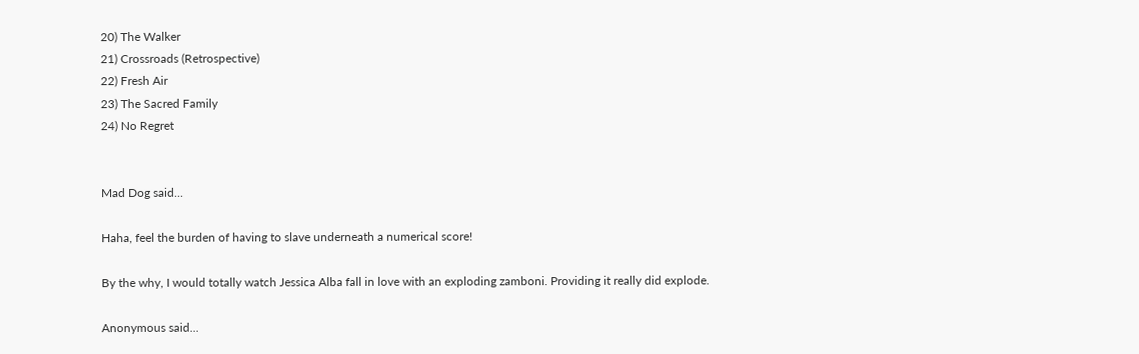20) The Walker
21) Crossroads (Retrospective)
22) Fresh Air
23) The Sacred Family
24) No Regret


Mad Dog said...

Haha, feel the burden of having to slave underneath a numerical score!

By the why, I would totally watch Jessica Alba fall in love with an exploding zamboni. Providing it really did explode.

Anonymous said...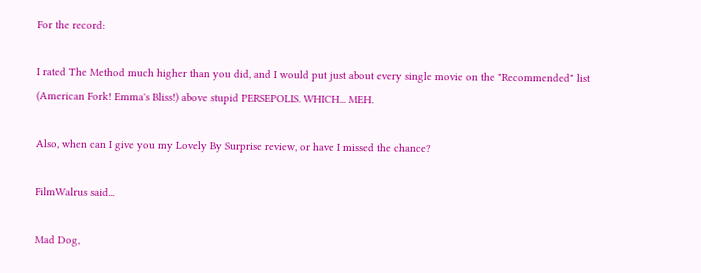For the record:

I rated The Method much higher than you did, and I would put just about every single movie on the "Recommended" list (American Fork! Emma's Bliss!) above stupid PERSEPOLIS. WHICH... MEH.

Also, when can I give you my Lovely By Surprise review, or have I missed the chance?

FilmWalrus said...

Mad Dog,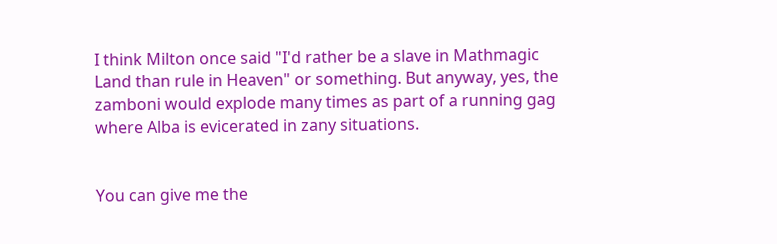I think Milton once said "I'd rather be a slave in Mathmagic Land than rule in Heaven" or something. But anyway, yes, the zamboni would explode many times as part of a running gag where Alba is evicerated in zany situations.


You can give me the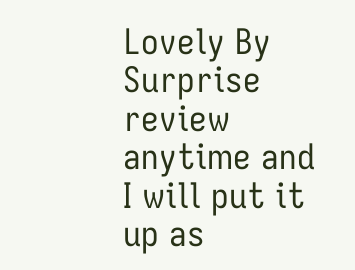Lovely By Surprise review anytime and I will put it up as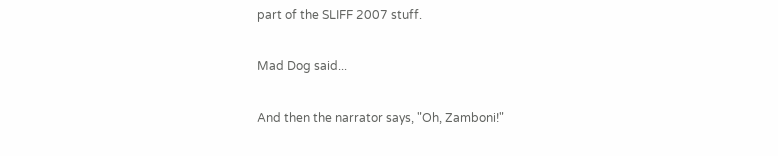part of the SLIFF 2007 stuff.

Mad Dog said...

And then the narrator says, "Oh, Zamboni!"